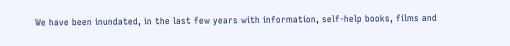We have been inundated, in the last few years with information, self-help books, films and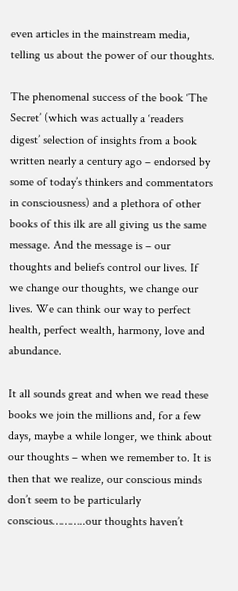even articles in the mainstream media, telling us about the power of our thoughts.

The phenomenal success of the book ‘The Secret’ (which was actually a ‘readers digest’ selection of insights from a book written nearly a century ago – endorsed by some of today’s thinkers and commentators in consciousness) and a plethora of other books of this ilk are all giving us the same message. And the message is – our thoughts and beliefs control our lives. If we change our thoughts, we change our lives. We can think our way to perfect health, perfect wealth, harmony, love and abundance.

It all sounds great and when we read these books we join the millions and, for a few days, maybe a while longer, we think about our thoughts – when we remember to. It is then that we realize, our conscious minds don’t seem to be particularly conscious………..our thoughts haven’t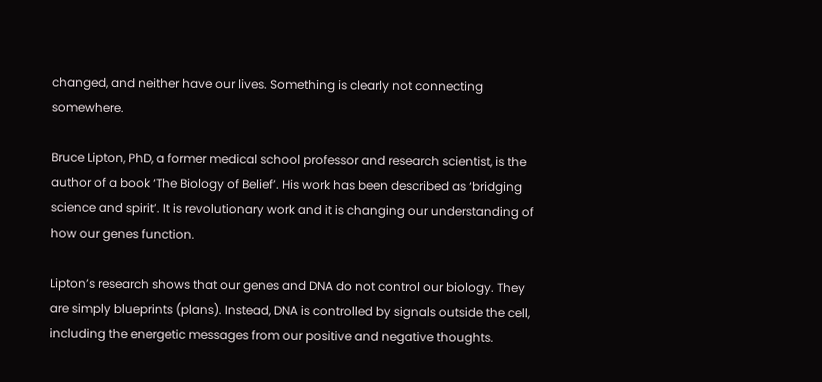changed, and neither have our lives. Something is clearly not connecting somewhere.

Bruce Lipton, PhD, a former medical school professor and research scientist, is the author of a book ‘The Biology of Belief’. His work has been described as ‘bridging science and spirit’. It is revolutionary work and it is changing our understanding of how our genes function.

Lipton’s research shows that our genes and DNA do not control our biology. They are simply blueprints (plans). Instead, DNA is controlled by signals outside the cell, including the energetic messages from our positive and negative thoughts.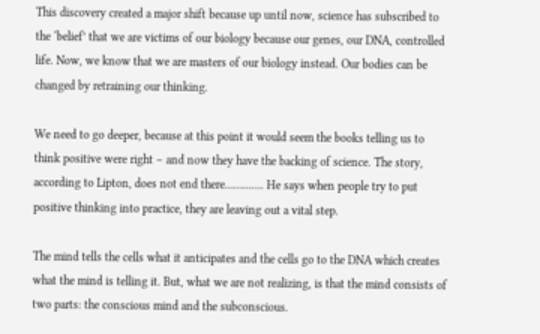This discovery created a major shift because up until now, science has subscribed to the ‘belief’ that we are victims of our biology because our genes, our DNA, controlled life. Now, we know that we are masters of our biology instead. Our bodies can be changed by retraining our thinking.

We need to go deeper, because at this point it would seem the books telling us to think positive were right – and now they have the backing of science. The story, according to Lipton, does not end there…………. He says when people try to put positive thinking into practice, they are leaving out a vital step.

The mind tells the cells what it anticipates and the cells go to the DNA which creates what the mind is telling it. But, what we are not realizing, is that the mind consists of two parts: the conscious mind and the subconscious.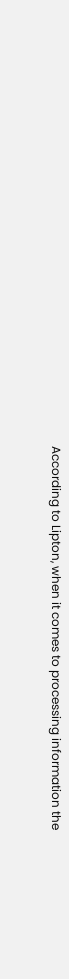According to Lipton, when it comes to processing information the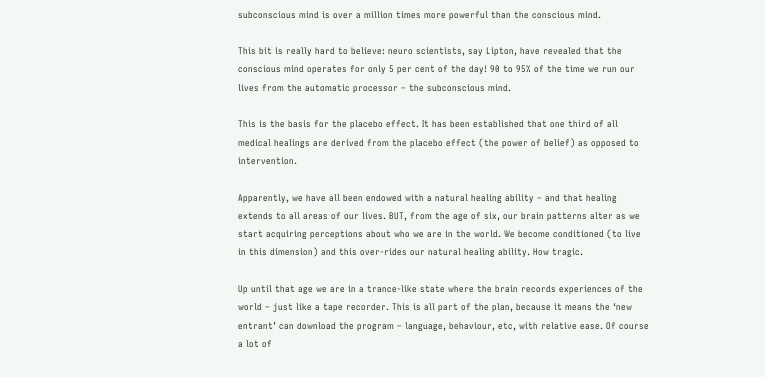subconscious mind is over a million times more powerful than the conscious mind.

This bit is really hard to believe: neuro scientists, say Lipton, have revealed that the conscious mind operates for only 5 per cent of the day! 90 to 95% of the time we run our lives from the automatic processor – the subconscious mind.

This is the basis for the placebo effect. It has been established that one third of all medical healings are derived from the placebo effect (the power of belief) as opposed to intervention.

Apparently, we have all been endowed with a natural healing ability – and that healing extends to all areas of our lives. BUT, from the age of six, our brain patterns alter as we start acquiring perceptions about who we are in the world. We become conditioned (to live in this dimension) and this over-rides our natural healing ability. How tragic.

Up until that age we are in a trance-like state where the brain records experiences of the world – just like a tape recorder. This is all part of the plan, because it means the ‘new entrant’ can download the program – language, behaviour, etc, with relative ease. Of course a lot of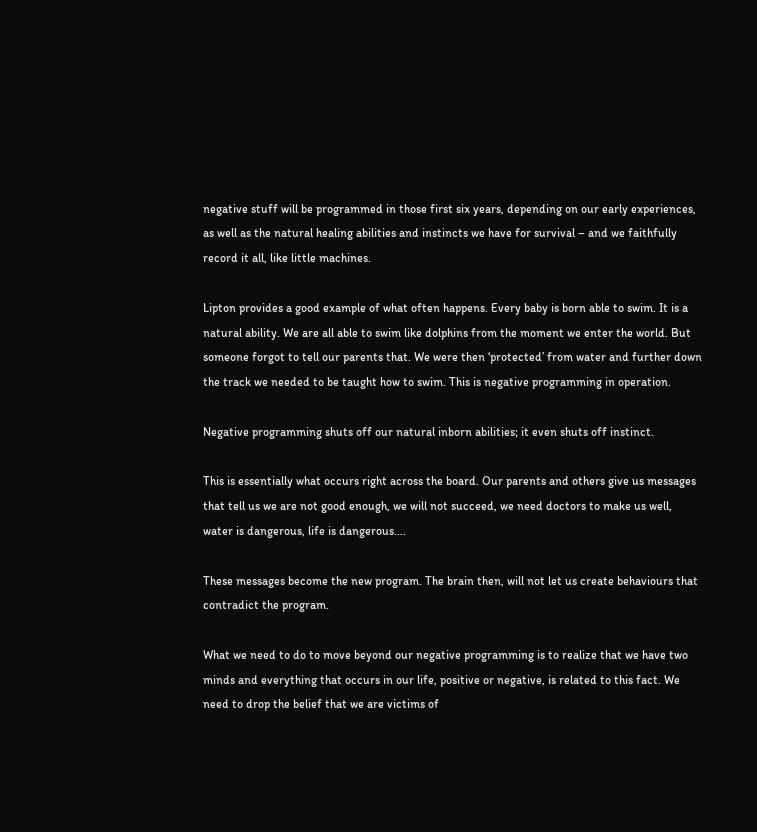negative stuff will be programmed in those first six years, depending on our early experiences, as well as the natural healing abilities and instincts we have for survival – and we faithfully record it all, like little machines.

Lipton provides a good example of what often happens. Every baby is born able to swim. It is a natural ability. We are all able to swim like dolphins from the moment we enter the world. But someone forgot to tell our parents that. We were then ‘protected’ from water and further down the track we needed to be taught how to swim. This is negative programming in operation.

Negative programming shuts off our natural inborn abilities; it even shuts off instinct.

This is essentially what occurs right across the board. Our parents and others give us messages that tell us we are not good enough, we will not succeed, we need doctors to make us well, water is dangerous, life is dangerous….

These messages become the new program. The brain then, will not let us create behaviours that contradict the program.

What we need to do to move beyond our negative programming is to realize that we have two minds and everything that occurs in our life, positive or negative, is related to this fact. We need to drop the belief that we are victims of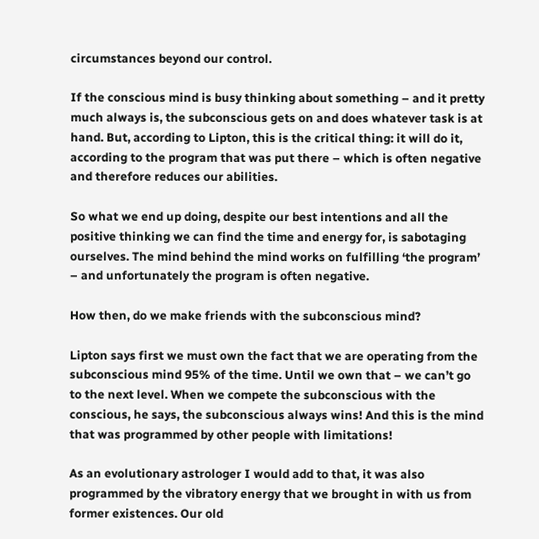circumstances beyond our control.

If the conscious mind is busy thinking about something – and it pretty much always is, the subconscious gets on and does whatever task is at hand. But, according to Lipton, this is the critical thing: it will do it, according to the program that was put there – which is often negative and therefore reduces our abilities.

So what we end up doing, despite our best intentions and all the positive thinking we can find the time and energy for, is sabotaging ourselves. The mind behind the mind works on fulfilling ‘the program’ – and unfortunately the program is often negative.

How then, do we make friends with the subconscious mind?

Lipton says first we must own the fact that we are operating from the subconscious mind 95% of the time. Until we own that – we can’t go to the next level. When we compete the subconscious with the conscious, he says, the subconscious always wins! And this is the mind that was programmed by other people with limitations!

As an evolutionary astrologer I would add to that, it was also programmed by the vibratory energy that we brought in with us from former existences. Our old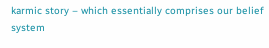karmic story – which essentially comprises our belief system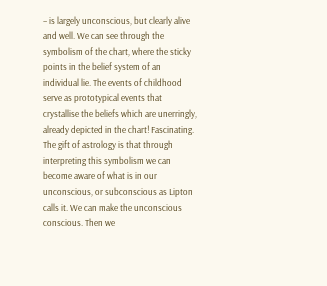– is largely unconscious, but clearly alive and well. We can see through the symbolism of the chart, where the sticky points in the belief system of an individual lie. The events of childhood serve as prototypical events that crystallise the beliefs which are unerringly, already depicted in the chart! Fascinating. The gift of astrology is that through interpreting this symbolism we can become aware of what is in our unconscious, or subconscious as Lipton calls it. We can make the unconscious conscious. Then we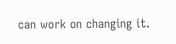can work on changing it.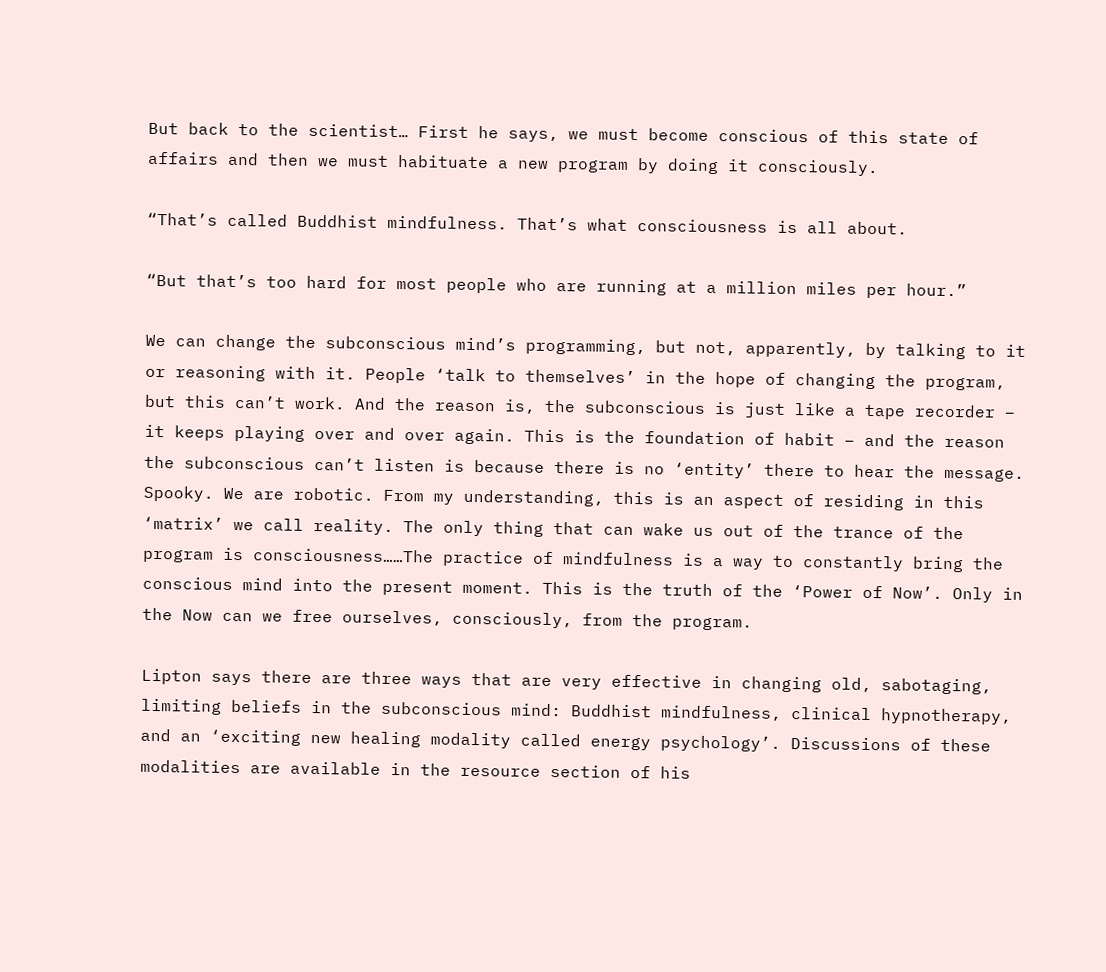But back to the scientist… First he says, we must become conscious of this state of affairs and then we must habituate a new program by doing it consciously.

“That’s called Buddhist mindfulness. That’s what consciousness is all about.

“But that’s too hard for most people who are running at a million miles per hour.”

We can change the subconscious mind’s programming, but not, apparently, by talking to it or reasoning with it. People ‘talk to themselves’ in the hope of changing the program, but this can’t work. And the reason is, the subconscious is just like a tape recorder – it keeps playing over and over again. This is the foundation of habit – and the reason the subconscious can’t listen is because there is no ‘entity’ there to hear the message. Spooky. We are robotic. From my understanding, this is an aspect of residing in this ‘matrix’ we call reality. The only thing that can wake us out of the trance of the program is consciousness……The practice of mindfulness is a way to constantly bring the conscious mind into the present moment. This is the truth of the ‘Power of Now’. Only in the Now can we free ourselves, consciously, from the program.

Lipton says there are three ways that are very effective in changing old, sabotaging, limiting beliefs in the subconscious mind: Buddhist mindfulness, clinical hypnotherapy, and an ‘exciting new healing modality called energy psychology’. Discussions of these modalities are available in the resource section of his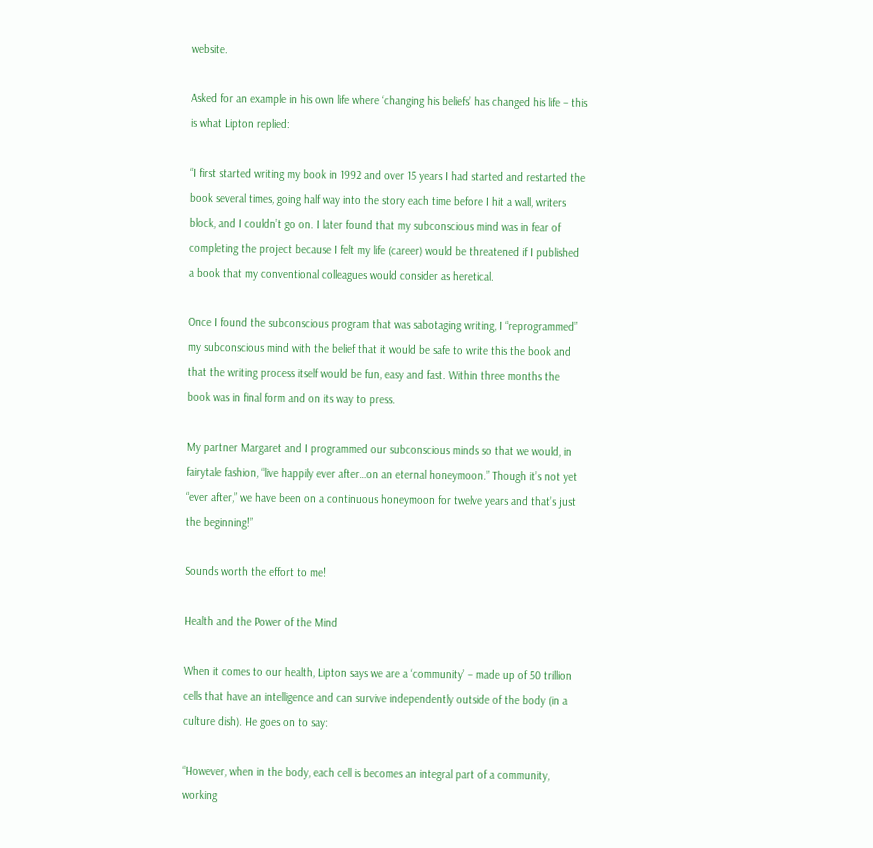website.

Asked for an example in his own life where ‘changing his beliefs’ has changed his life – this is what Lipton replied:

“I first started writing my book in 1992 and over 15 years I had started and restarted the book several times, going half way into the story each time before I hit a wall, writers block, and I couldn’t go on. I later found that my subconscious mind was in fear of completing the project because I felt my life (career) would be threatened if I published a book that my conventional colleagues would consider as heretical.

Once I found the subconscious program that was sabotaging writing, I “reprogrammed” my subconscious mind with the belief that it would be safe to write this the book and that the writing process itself would be fun, easy and fast. Within three months the book was in final form and on its way to press.

My partner Margaret and I programmed our subconscious minds so that we would, in fairytale fashion, “live happily ever after…on an eternal honeymoon.” Though it’s not yet “ever after,” we have been on a continuous honeymoon for twelve years and that’s just the beginning!”

Sounds worth the effort to me!

Health and the Power of the Mind

When it comes to our health, Lipton says we are a ‘community’ – made up of 50 trillion cells that have an intelligence and can survive independently outside of the body (in a culture dish). He goes on to say:

“However, when in the body, each cell is becomes an integral part of a community, working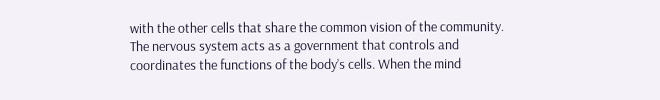with the other cells that share the common vision of the community. The nervous system acts as a government that controls and coordinates the functions of the body’s cells. When the mind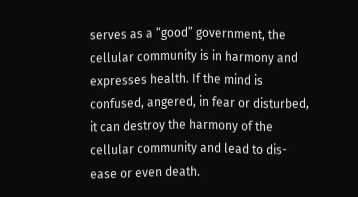serves as a “good” government, the cellular community is in harmony and expresses health. If the mind is confused, angered, in fear or disturbed, it can destroy the harmony of the cellular community and lead to dis-ease or even death.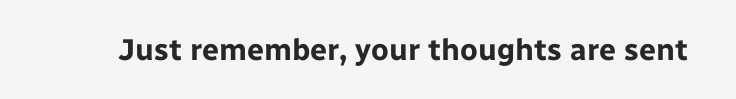Just remember, your thoughts are sent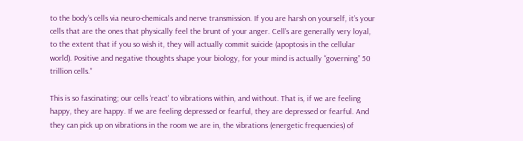to the body’s cells via neuro-chemicals and nerve transmission. If you are harsh on yourself, it’s your cells that are the ones that physically feel the brunt of your anger. Cell’s are generally very loyal, to the extent that if you so wish it, they will actually commit suicide (apoptosis in the cellular world). Positive and negative thoughts shape your biology, for your mind is actually “governing” 50 trillion cells.”

This is so fascinating; our cells ‘react’ to vibrations within, and without. That is, if we are feeling happy, they are happy. If we are feeling depressed or fearful, they are depressed or fearful. And they can pick up on vibrations in the room we are in, the vibrations (energetic frequencies) of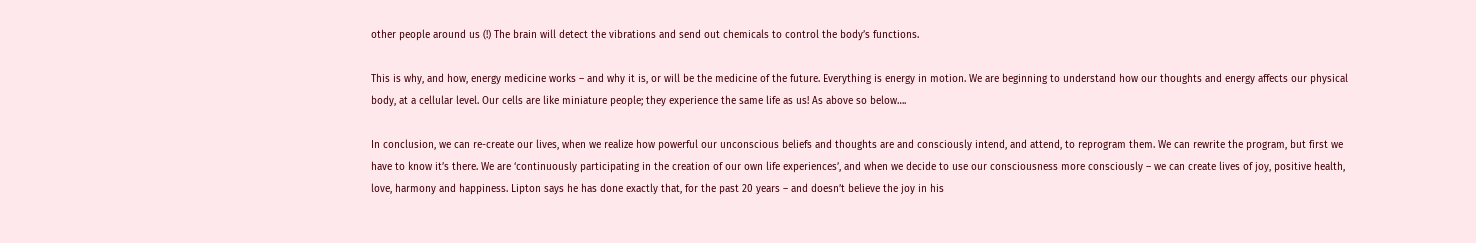other people around us (!) The brain will detect the vibrations and send out chemicals to control the body’s functions.

This is why, and how, energy medicine works – and why it is, or will be the medicine of the future. Everything is energy in motion. We are beginning to understand how our thoughts and energy affects our physical body, at a cellular level. Our cells are like miniature people; they experience the same life as us! As above so below….

In conclusion, we can re-create our lives, when we realize how powerful our unconscious beliefs and thoughts are and consciously intend, and attend, to reprogram them. We can rewrite the program, but first we have to know it’s there. We are ‘continuously participating in the creation of our own life experiences’, and when we decide to use our consciousness more consciously – we can create lives of joy, positive health, love, harmony and happiness. Lipton says he has done exactly that, for the past 20 years – and doesn’t believe the joy in his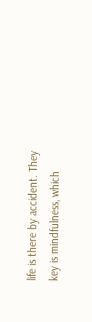life is there by accident. They key is mindfulness, which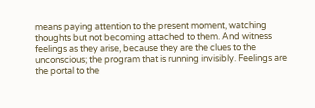means paying attention to the present moment, watching thoughts but not becoming attached to them. And witness feelings as they arise, because they are the clues to the unconscious; the program that is running invisibly. Feelings are the portal to the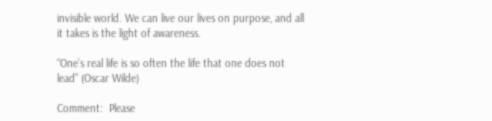invisible world. We can live our lives on purpose, and all it takes is the light of awareness.

“One’s real life is so often the life that one does not lead” (Oscar Wilde)

Comment:  Please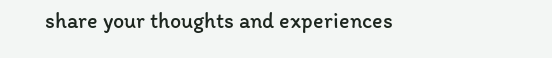share your thoughts and experiences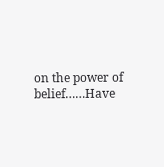on the power of belief……Have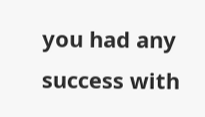you had any success with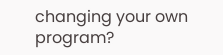changing your own program?